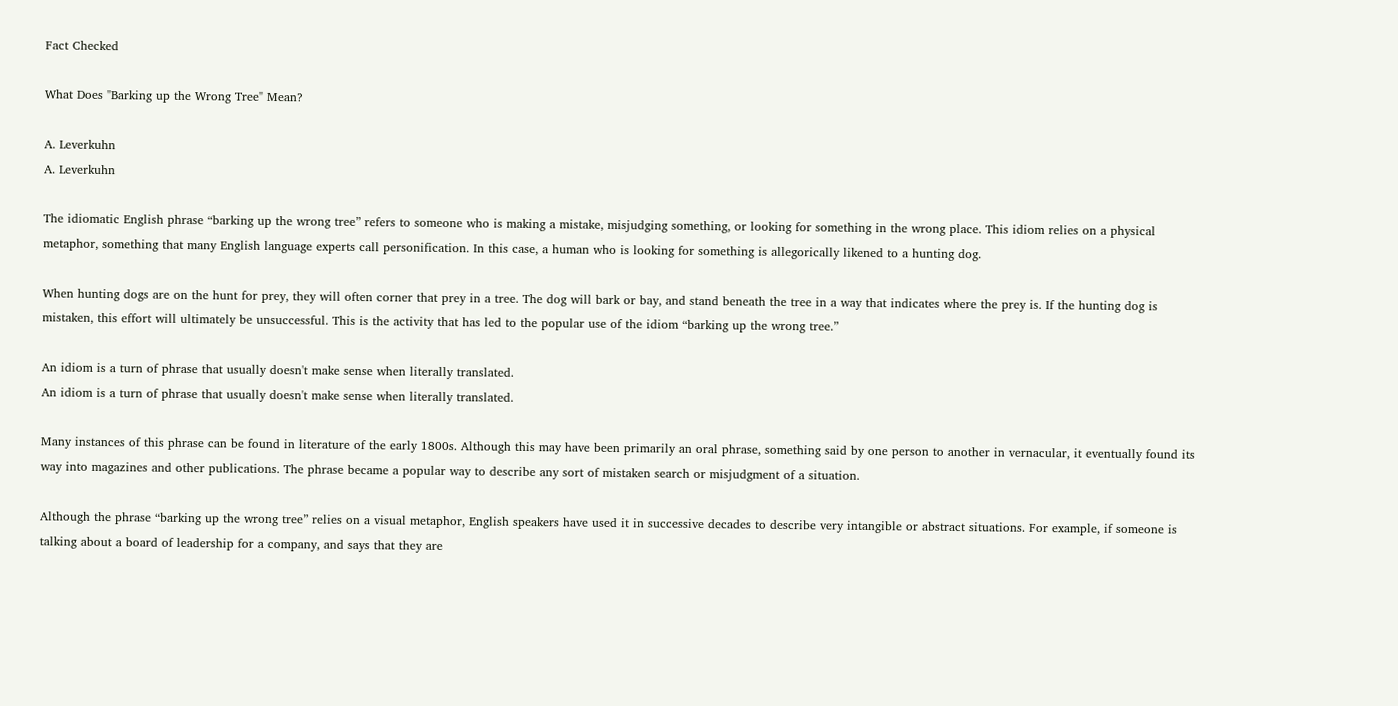Fact Checked

What Does "Barking up the Wrong Tree" Mean?

A. Leverkuhn
A. Leverkuhn

The idiomatic English phrase “barking up the wrong tree” refers to someone who is making a mistake, misjudging something, or looking for something in the wrong place. This idiom relies on a physical metaphor, something that many English language experts call personification. In this case, a human who is looking for something is allegorically likened to a hunting dog.

When hunting dogs are on the hunt for prey, they will often corner that prey in a tree. The dog will bark or bay, and stand beneath the tree in a way that indicates where the prey is. If the hunting dog is mistaken, this effort will ultimately be unsuccessful. This is the activity that has led to the popular use of the idiom “barking up the wrong tree.”

An idiom is a turn of phrase that usually doesn't make sense when literally translated.
An idiom is a turn of phrase that usually doesn't make sense when literally translated.

Many instances of this phrase can be found in literature of the early 1800s. Although this may have been primarily an oral phrase, something said by one person to another in vernacular, it eventually found its way into magazines and other publications. The phrase became a popular way to describe any sort of mistaken search or misjudgment of a situation.

Although the phrase “barking up the wrong tree” relies on a visual metaphor, English speakers have used it in successive decades to describe very intangible or abstract situations. For example, if someone is talking about a board of leadership for a company, and says that they are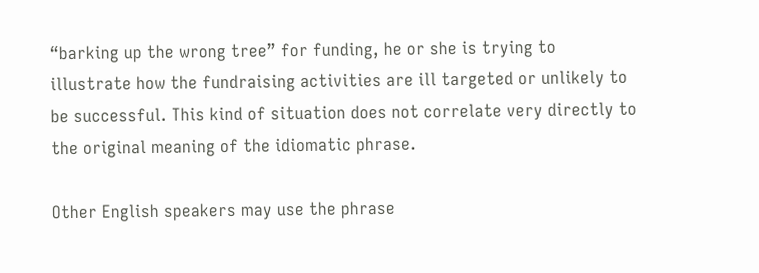“barking up the wrong tree” for funding, he or she is trying to illustrate how the fundraising activities are ill targeted or unlikely to be successful. This kind of situation does not correlate very directly to the original meaning of the idiomatic phrase.

Other English speakers may use the phrase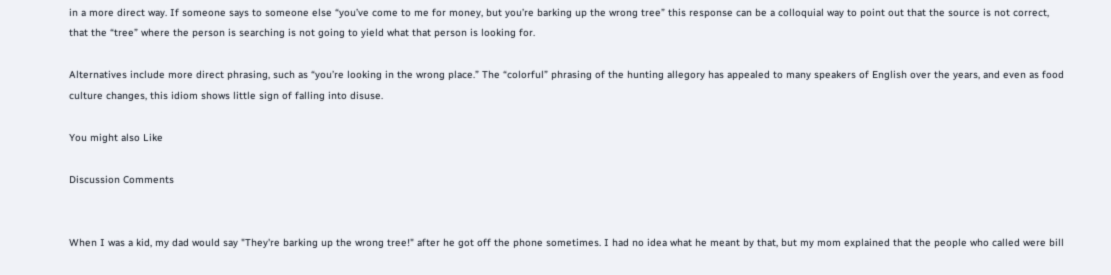in a more direct way. If someone says to someone else “you’ve come to me for money, but you’re barking up the wrong tree” this response can be a colloquial way to point out that the source is not correct, that the “tree” where the person is searching is not going to yield what that person is looking for.

Alternatives include more direct phrasing, such as “you’re looking in the wrong place.” The “colorful” phrasing of the hunting allegory has appealed to many speakers of English over the years, and even as food culture changes, this idiom shows little sign of falling into disuse.

You might also Like

Discussion Comments


When I was a kid, my dad would say "They're barking up the wrong tree!" after he got off the phone sometimes. I had no idea what he meant by that, but my mom explained that the people who called were bill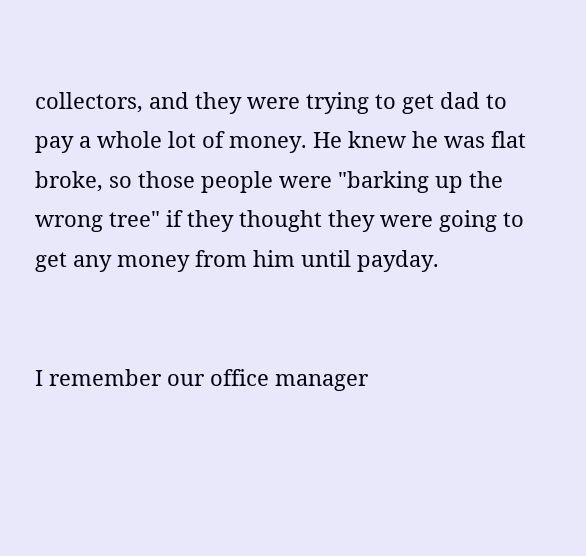collectors, and they were trying to get dad to pay a whole lot of money. He knew he was flat broke, so those people were "barking up the wrong tree" if they thought they were going to get any money from him until payday.


I remember our office manager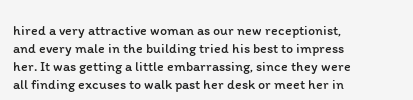hired a very attractive woman as our new receptionist, and every male in the building tried his best to impress her. It was getting a little embarrassing, since they were all finding excuses to walk past her desk or meet her in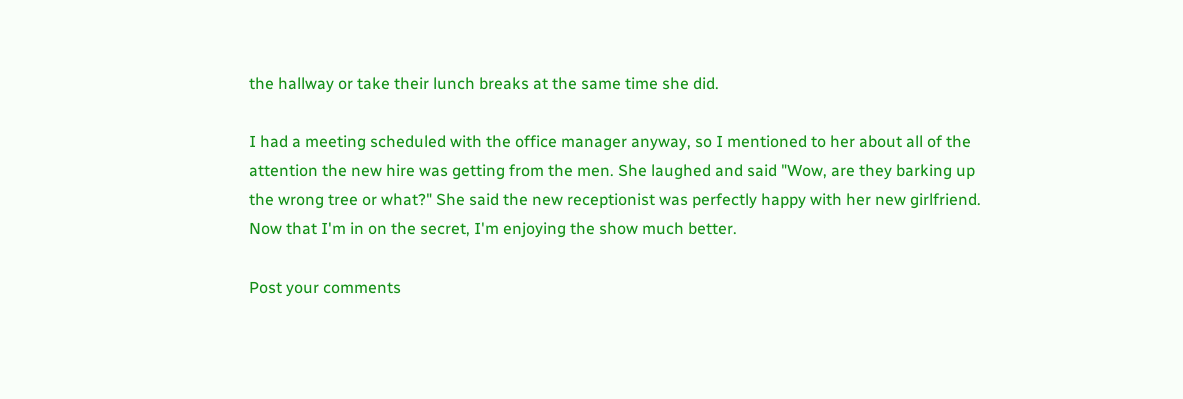the hallway or take their lunch breaks at the same time she did.

I had a meeting scheduled with the office manager anyway, so I mentioned to her about all of the attention the new hire was getting from the men. She laughed and said "Wow, are they barking up the wrong tree or what?" She said the new receptionist was perfectly happy with her new girlfriend. Now that I'm in on the secret, I'm enjoying the show much better.

Post your comments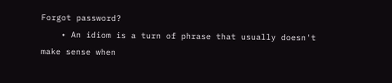Forgot password?
    • An idiom is a turn of phrase that usually doesn't make sense when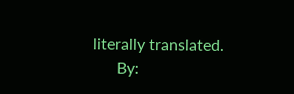literally translated.
      By: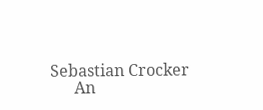Sebastian Crocker
      An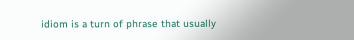idiom is a turn of phrase that usually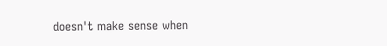doesn't make sense when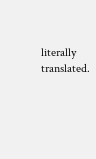literally translated.